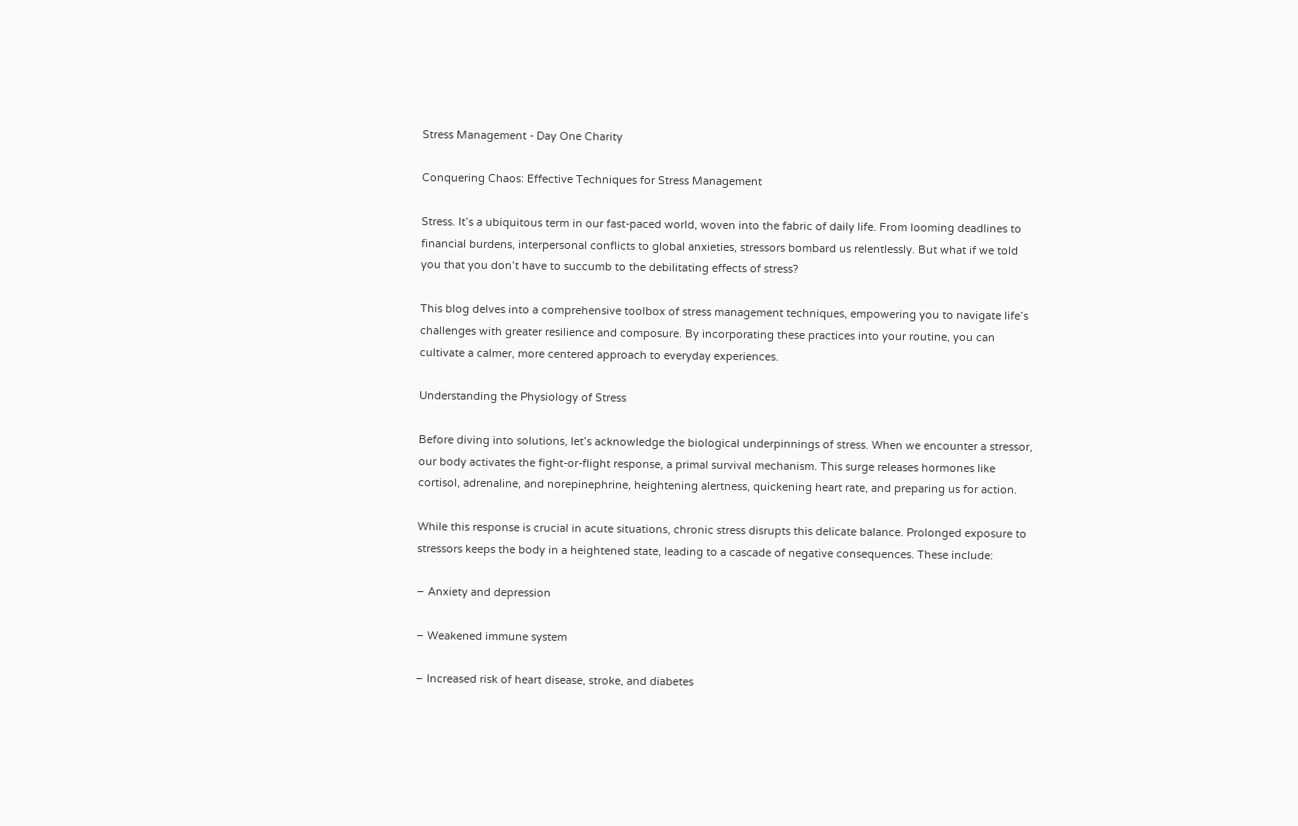Stress Management - Day One Charity

Conquering Chaos: Effective Techniques for Stress Management

Stress. It’s a ubiquitous term in our fast-paced world, woven into the fabric of daily life. From looming deadlines to financial burdens, interpersonal conflicts to global anxieties, stressors bombard us relentlessly. But what if we told you that you don’t have to succumb to the debilitating effects of stress?

This blog delves into a comprehensive toolbox of stress management techniques, empowering you to navigate life’s challenges with greater resilience and composure. By incorporating these practices into your routine, you can cultivate a calmer, more centered approach to everyday experiences.

Understanding the Physiology of Stress

Before diving into solutions, let’s acknowledge the biological underpinnings of stress. When we encounter a stressor, our body activates the fight-or-flight response, a primal survival mechanism. This surge releases hormones like cortisol, adrenaline, and norepinephrine, heightening alertness, quickening heart rate, and preparing us for action.

While this response is crucial in acute situations, chronic stress disrupts this delicate balance. Prolonged exposure to stressors keeps the body in a heightened state, leading to a cascade of negative consequences. These include:

– Anxiety and depression

– Weakened immune system

– Increased risk of heart disease, stroke, and diabetes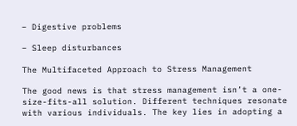– Digestive problems

– Sleep disturbances

The Multifaceted Approach to Stress Management

The good news is that stress management isn’t a one-size-fits-all solution. Different techniques resonate with various individuals. The key lies in adopting a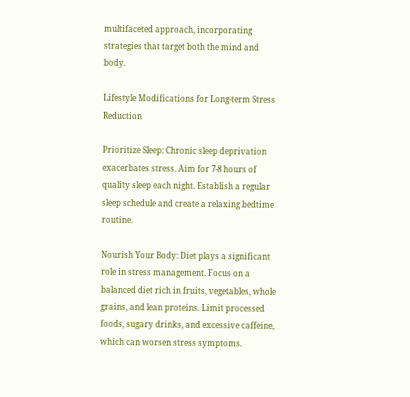multifaceted approach, incorporating strategies that target both the mind and body.

Lifestyle Modifications for Long-term Stress Reduction

Prioritize Sleep: Chronic sleep deprivation exacerbates stress. Aim for 7-8 hours of quality sleep each night. Establish a regular sleep schedule and create a relaxing bedtime routine.

Nourish Your Body: Diet plays a significant role in stress management. Focus on a balanced diet rich in fruits, vegetables, whole grains, and lean proteins. Limit processed foods, sugary drinks, and excessive caffeine, which can worsen stress symptoms.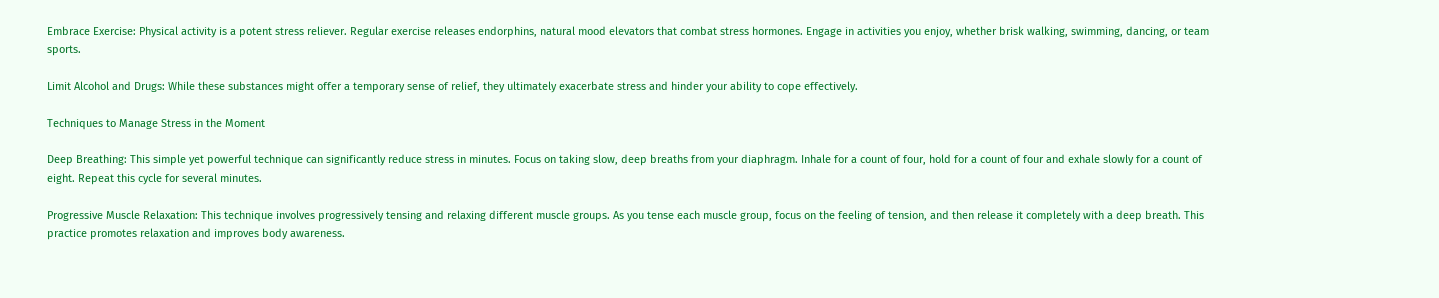Embrace Exercise: Physical activity is a potent stress reliever. Regular exercise releases endorphins, natural mood elevators that combat stress hormones. Engage in activities you enjoy, whether brisk walking, swimming, dancing, or team sports.

Limit Alcohol and Drugs: While these substances might offer a temporary sense of relief, they ultimately exacerbate stress and hinder your ability to cope effectively.

Techniques to Manage Stress in the Moment

Deep Breathing: This simple yet powerful technique can significantly reduce stress in minutes. Focus on taking slow, deep breaths from your diaphragm. Inhale for a count of four, hold for a count of four and exhale slowly for a count of eight. Repeat this cycle for several minutes.

Progressive Muscle Relaxation: This technique involves progressively tensing and relaxing different muscle groups. As you tense each muscle group, focus on the feeling of tension, and then release it completely with a deep breath. This practice promotes relaxation and improves body awareness.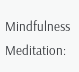Mindfulness Meditation: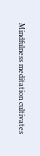Mindfulness meditation cultivates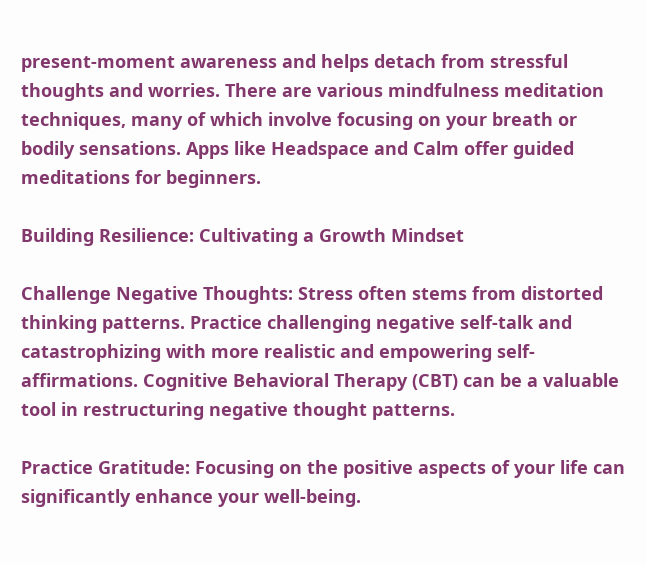present-moment awareness and helps detach from stressful thoughts and worries. There are various mindfulness meditation techniques, many of which involve focusing on your breath or bodily sensations. Apps like Headspace and Calm offer guided meditations for beginners.

Building Resilience: Cultivating a Growth Mindset

Challenge Negative Thoughts: Stress often stems from distorted thinking patterns. Practice challenging negative self-talk and catastrophizing with more realistic and empowering self-affirmations. Cognitive Behavioral Therapy (CBT) can be a valuable tool in restructuring negative thought patterns.

Practice Gratitude: Focusing on the positive aspects of your life can significantly enhance your well-being.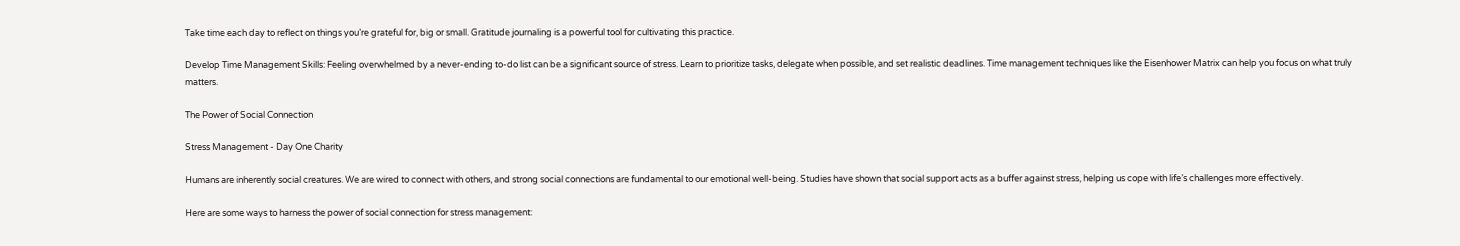Take time each day to reflect on things you’re grateful for, big or small. Gratitude journaling is a powerful tool for cultivating this practice.

Develop Time Management Skills: Feeling overwhelmed by a never-ending to-do list can be a significant source of stress. Learn to prioritize tasks, delegate when possible, and set realistic deadlines. Time management techniques like the Eisenhower Matrix can help you focus on what truly matters.

The Power of Social Connection

Stress Management - Day One Charity

Humans are inherently social creatures. We are wired to connect with others, and strong social connections are fundamental to our emotional well-being. Studies have shown that social support acts as a buffer against stress, helping us cope with life’s challenges more effectively.

Here are some ways to harness the power of social connection for stress management: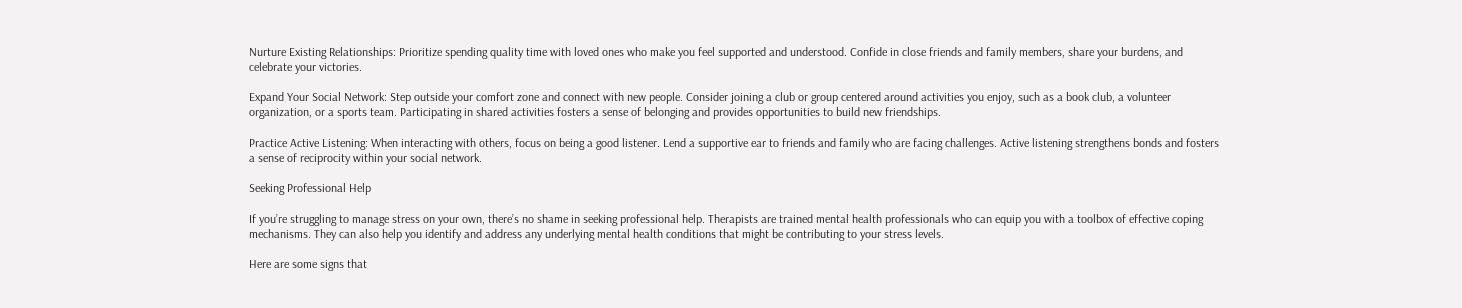Nurture Existing Relationships: Prioritize spending quality time with loved ones who make you feel supported and understood. Confide in close friends and family members, share your burdens, and celebrate your victories.

Expand Your Social Network: Step outside your comfort zone and connect with new people. Consider joining a club or group centered around activities you enjoy, such as a book club, a volunteer organization, or a sports team. Participating in shared activities fosters a sense of belonging and provides opportunities to build new friendships.

Practice Active Listening: When interacting with others, focus on being a good listener. Lend a supportive ear to friends and family who are facing challenges. Active listening strengthens bonds and fosters a sense of reciprocity within your social network.

Seeking Professional Help

If you’re struggling to manage stress on your own, there’s no shame in seeking professional help. Therapists are trained mental health professionals who can equip you with a toolbox of effective coping mechanisms. They can also help you identify and address any underlying mental health conditions that might be contributing to your stress levels.

Here are some signs that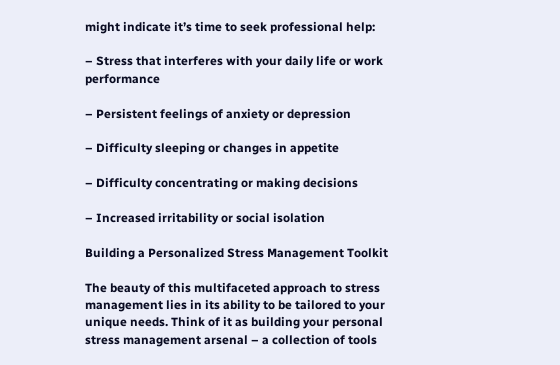might indicate it’s time to seek professional help:

– Stress that interferes with your daily life or work performance

– Persistent feelings of anxiety or depression

– Difficulty sleeping or changes in appetite

– Difficulty concentrating or making decisions

– Increased irritability or social isolation

Building a Personalized Stress Management Toolkit

The beauty of this multifaceted approach to stress management lies in its ability to be tailored to your unique needs. Think of it as building your personal stress management arsenal – a collection of tools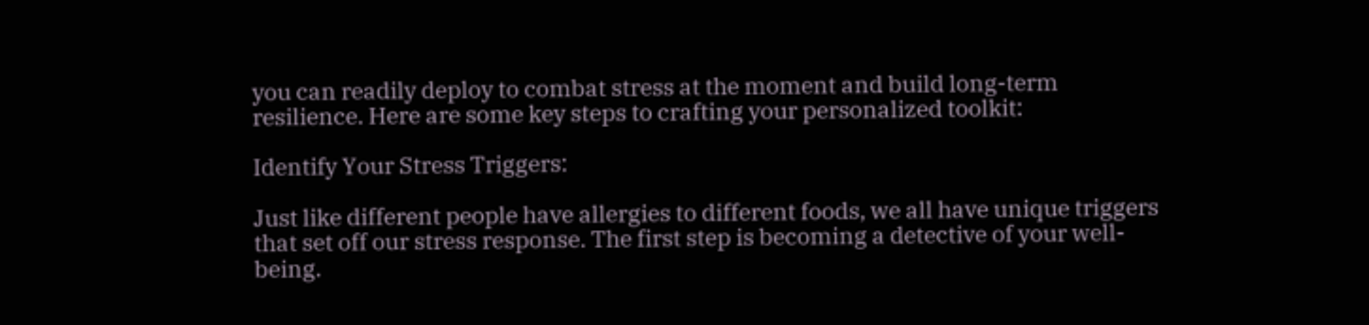you can readily deploy to combat stress at the moment and build long-term resilience. Here are some key steps to crafting your personalized toolkit:

Identify Your Stress Triggers:

Just like different people have allergies to different foods, we all have unique triggers that set off our stress response. The first step is becoming a detective of your well-being.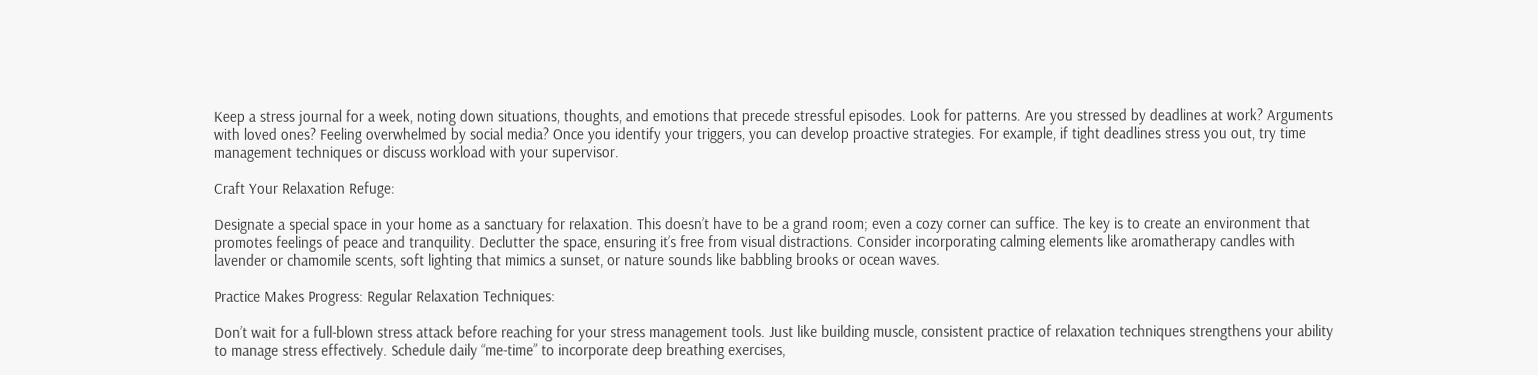Keep a stress journal for a week, noting down situations, thoughts, and emotions that precede stressful episodes. Look for patterns. Are you stressed by deadlines at work? Arguments with loved ones? Feeling overwhelmed by social media? Once you identify your triggers, you can develop proactive strategies. For example, if tight deadlines stress you out, try time management techniques or discuss workload with your supervisor.

Craft Your Relaxation Refuge:

Designate a special space in your home as a sanctuary for relaxation. This doesn’t have to be a grand room; even a cozy corner can suffice. The key is to create an environment that promotes feelings of peace and tranquility. Declutter the space, ensuring it’s free from visual distractions. Consider incorporating calming elements like aromatherapy candles with lavender or chamomile scents, soft lighting that mimics a sunset, or nature sounds like babbling brooks or ocean waves.

Practice Makes Progress: Regular Relaxation Techniques:

Don’t wait for a full-blown stress attack before reaching for your stress management tools. Just like building muscle, consistent practice of relaxation techniques strengthens your ability to manage stress effectively. Schedule daily “me-time” to incorporate deep breathing exercises,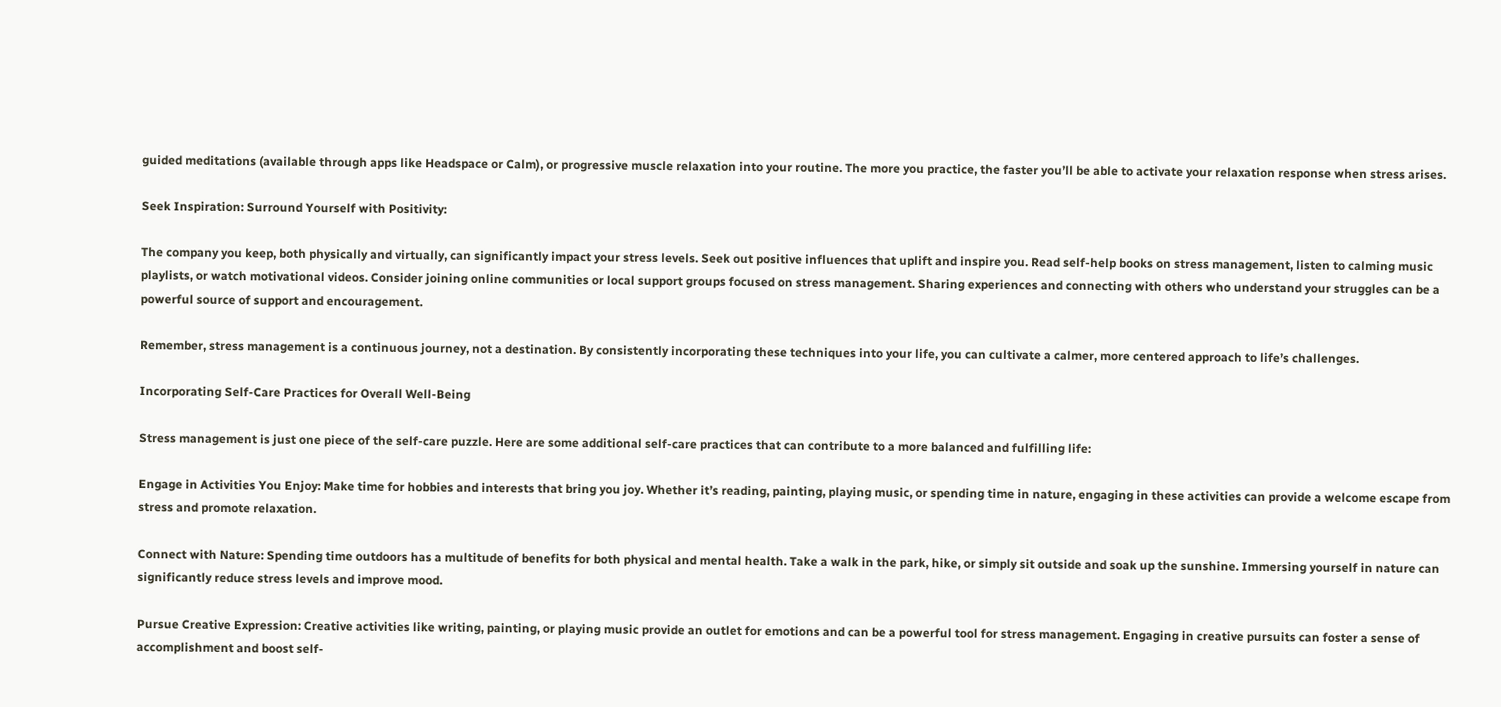guided meditations (available through apps like Headspace or Calm), or progressive muscle relaxation into your routine. The more you practice, the faster you’ll be able to activate your relaxation response when stress arises.

Seek Inspiration: Surround Yourself with Positivity:

The company you keep, both physically and virtually, can significantly impact your stress levels. Seek out positive influences that uplift and inspire you. Read self-help books on stress management, listen to calming music playlists, or watch motivational videos. Consider joining online communities or local support groups focused on stress management. Sharing experiences and connecting with others who understand your struggles can be a powerful source of support and encouragement.

Remember, stress management is a continuous journey, not a destination. By consistently incorporating these techniques into your life, you can cultivate a calmer, more centered approach to life’s challenges.

Incorporating Self-Care Practices for Overall Well-Being

Stress management is just one piece of the self-care puzzle. Here are some additional self-care practices that can contribute to a more balanced and fulfilling life:

Engage in Activities You Enjoy: Make time for hobbies and interests that bring you joy. Whether it’s reading, painting, playing music, or spending time in nature, engaging in these activities can provide a welcome escape from stress and promote relaxation.

Connect with Nature: Spending time outdoors has a multitude of benefits for both physical and mental health. Take a walk in the park, hike, or simply sit outside and soak up the sunshine. Immersing yourself in nature can significantly reduce stress levels and improve mood.

Pursue Creative Expression: Creative activities like writing, painting, or playing music provide an outlet for emotions and can be a powerful tool for stress management. Engaging in creative pursuits can foster a sense of accomplishment and boost self-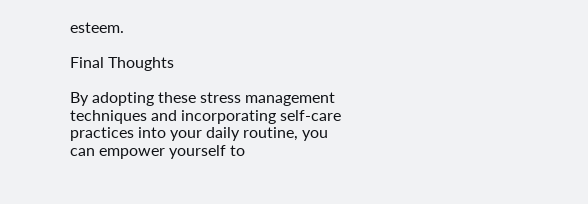esteem.

Final Thoughts

By adopting these stress management techniques and incorporating self-care practices into your daily routine, you can empower yourself to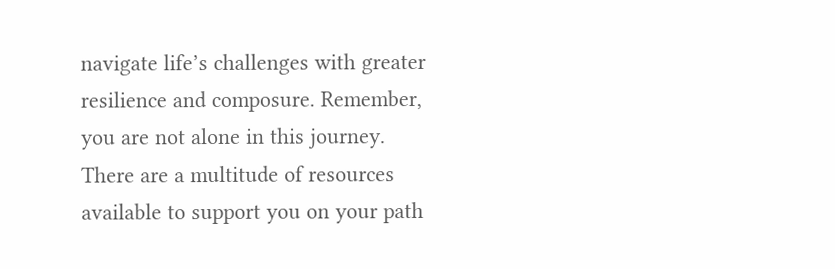navigate life’s challenges with greater resilience and composure. Remember, you are not alone in this journey. There are a multitude of resources available to support you on your path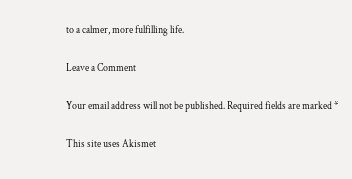to a calmer, more fulfilling life.

Leave a Comment

Your email address will not be published. Required fields are marked *

This site uses Akismet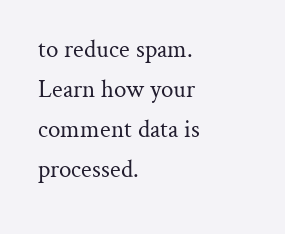to reduce spam. Learn how your comment data is processed.